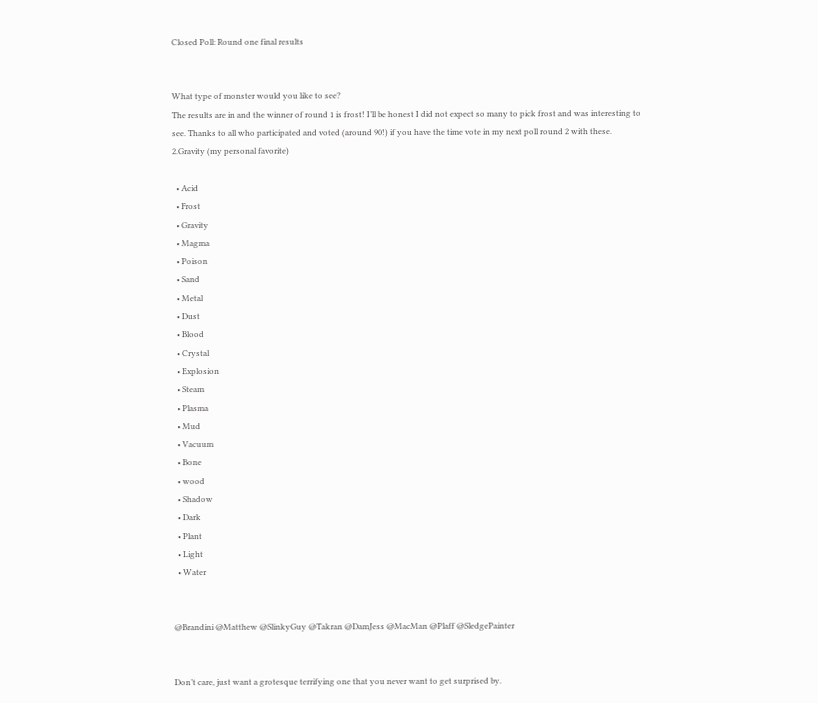Closed Poll: Round one final results


What type of monster would you like to see?
The results are in and the winner of round 1 is frost! I’ll be honest I did not expect so many to pick frost and was interesting to see. Thanks to all who participated and voted (around 90!) if you have the time vote in my next poll round 2 with these.
2.Gravity (my personal favorite)

  • Acid
  • Frost
  • Gravity
  • Magma
  • Poison
  • Sand
  • Metal
  • Dust
  • Blood
  • Crystal
  • Explosion
  • Steam
  • Plasma
  • Mud
  • Vacuum
  • Bone
  • wood
  • Shadow
  • Dark
  • Plant
  • Light
  • Water


@Brandini @Matthew @SlinkyGuy @Takran @DamJess @MacMan @Plaff @SledgePainter


Don’t care, just want a grotesque terrifying one that you never want to get surprised by.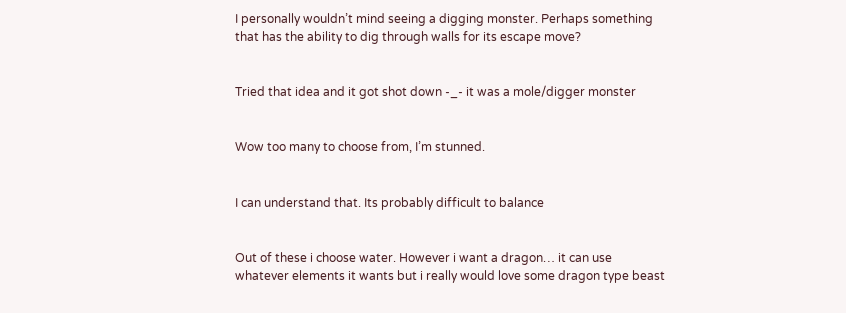I personally wouldn’t mind seeing a digging monster. Perhaps something that has the ability to dig through walls for its escape move?


Tried that idea and it got shot down -_- it was a mole/digger monster


Wow too many to choose from, I’m stunned.


I can understand that. Its probably difficult to balance


Out of these i choose water. However i want a dragon… it can use whatever elements it wants but i really would love some dragon type beast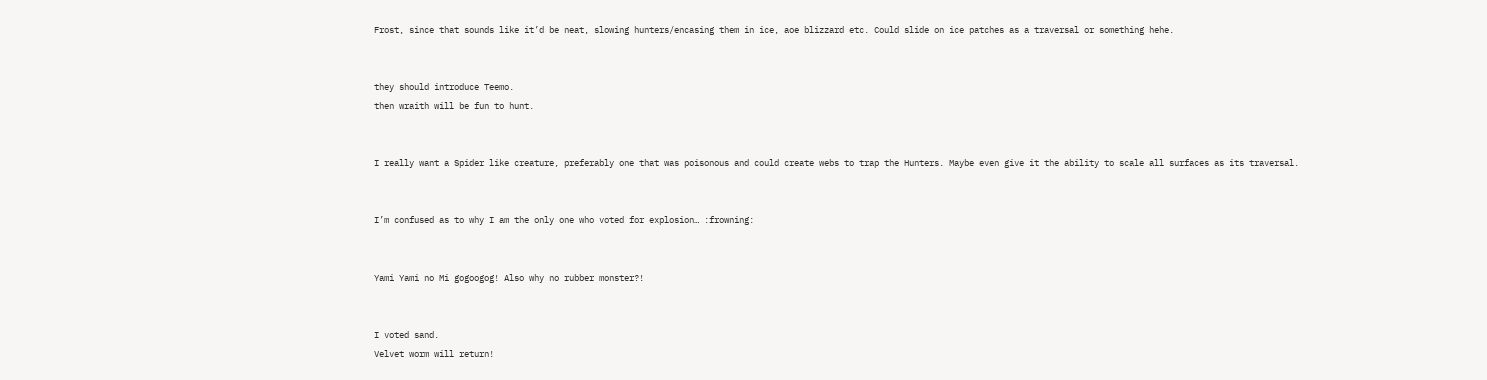Frost, since that sounds like it’d be neat, slowing hunters/encasing them in ice, aoe blizzard etc. Could slide on ice patches as a traversal or something hehe.


they should introduce Teemo.
then wraith will be fun to hunt.


I really want a Spider like creature, preferably one that was poisonous and could create webs to trap the Hunters. Maybe even give it the ability to scale all surfaces as its traversal.


I’m confused as to why I am the only one who voted for explosion… :frowning:


Yami Yami no Mi gogoogog! Also why no rubber monster?!


I voted sand.
Velvet worm will return!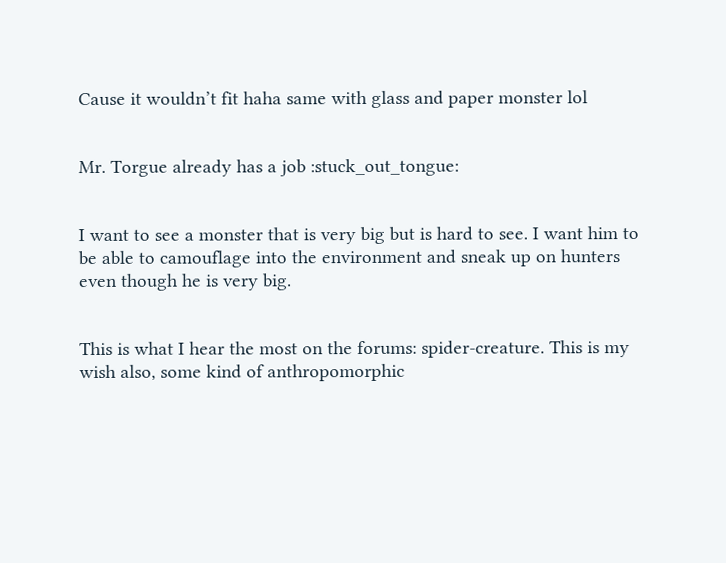Cause it wouldn’t fit haha same with glass and paper monster lol


Mr. Torgue already has a job :stuck_out_tongue:


I want to see a monster that is very big but is hard to see. I want him to be able to camouflage into the environment and sneak up on hunters even though he is very big.


This is what I hear the most on the forums: spider-creature. This is my wish also, some kind of anthropomorphic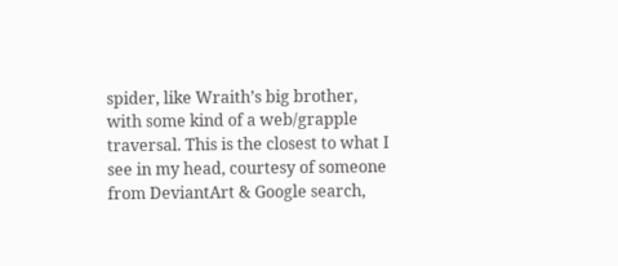spider, like Wraith’s big brother, with some kind of a web/grapple traversal. This is the closest to what I see in my head, courtesy of someone from DeviantArt & Google search,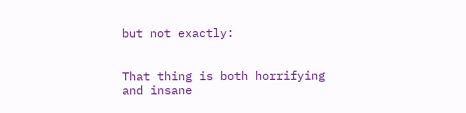but not exactly:


That thing is both horrifying and insane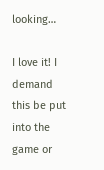looking…

I love it! I demand this be put into the game or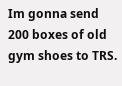Im gonna send 200 boxes of old gym shoes to TRS.